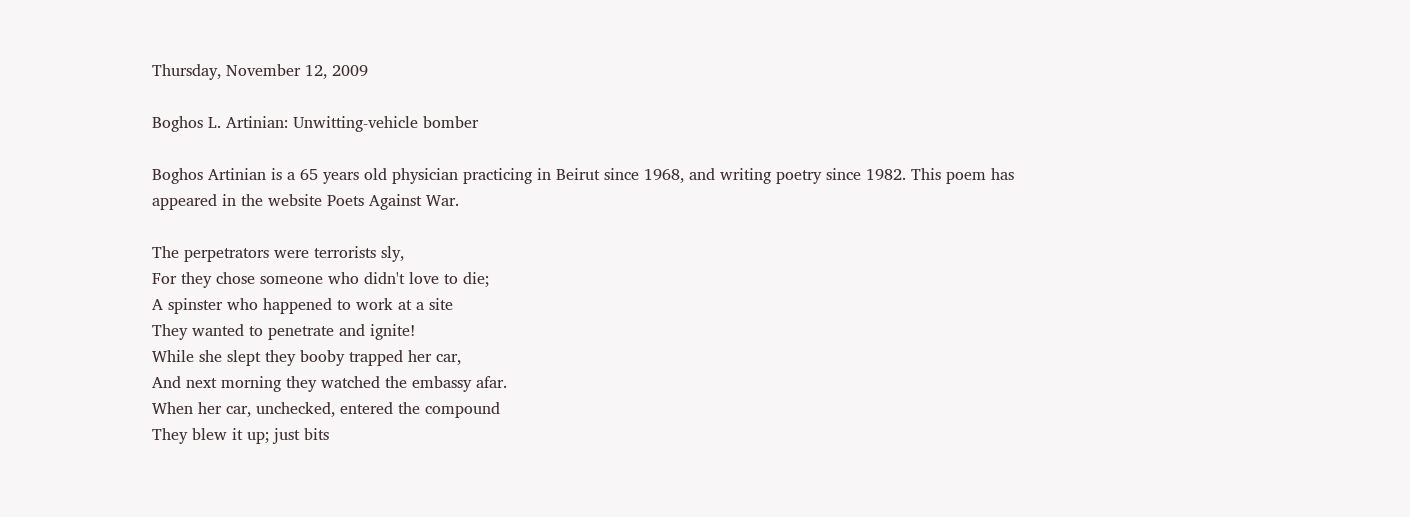Thursday, November 12, 2009

Boghos L. Artinian: Unwitting-vehicle bomber

Boghos Artinian is a 65 years old physician practicing in Beirut since 1968, and writing poetry since 1982. This poem has appeared in the website Poets Against War.

The perpetrators were terrorists sly,
For they chose someone who didn't love to die;
A spinster who happened to work at a site
They wanted to penetrate and ignite!
While she slept they booby trapped her car,
And next morning they watched the embassy afar.
When her car, unchecked, entered the compound
They blew it up; just bits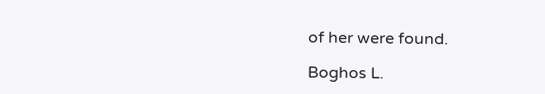of her were found.

Boghos L.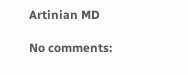Artinian MD

No comments: